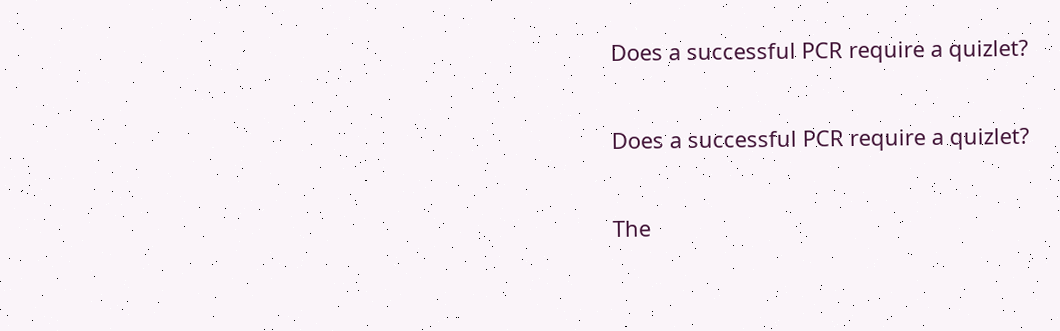Does a successful PCR require a quizlet?

Does a successful PCR require a quizlet?

The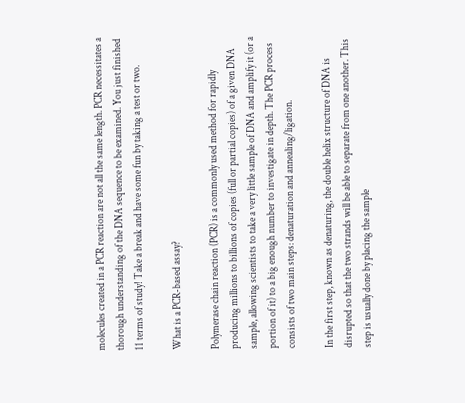molecules created in a PCR reaction are not all the same length. PCR necessitates a thorough understanding of the DNA sequence to be examined. You just finished 11 terms of study! Take a break and have some fun by taking a test or two.

What is a PCR-based assay?

Polymerase chain reaction (PCR) is a commonly used method for rapidly producing millions to billions of copies (full or partial copies) of a given DNA sample, allowing scientists to take a very little sample of DNA and amplify it (or a portion of it) to a big enough number to investigate in depth. The PCR process consists of two main steps: denaturation and annealing/ligation.

In the first step, known as denaturing, the double helix structure of DNA is disrupted so that the two strands will be able to separate from one another. This step is usually done by placing the sample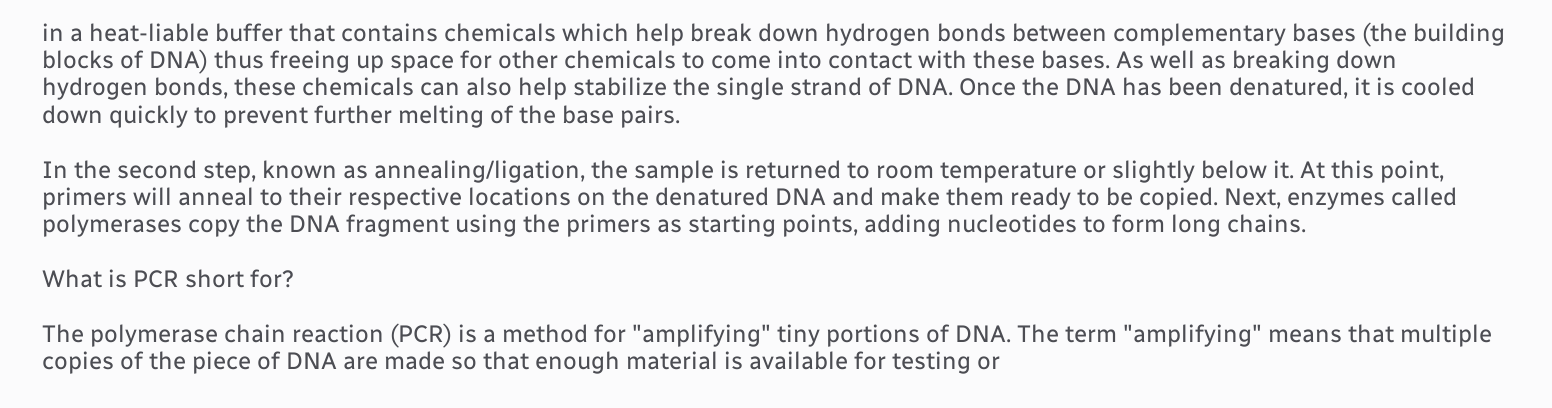in a heat-liable buffer that contains chemicals which help break down hydrogen bonds between complementary bases (the building blocks of DNA) thus freeing up space for other chemicals to come into contact with these bases. As well as breaking down hydrogen bonds, these chemicals can also help stabilize the single strand of DNA. Once the DNA has been denatured, it is cooled down quickly to prevent further melting of the base pairs.

In the second step, known as annealing/ligation, the sample is returned to room temperature or slightly below it. At this point, primers will anneal to their respective locations on the denatured DNA and make them ready to be copied. Next, enzymes called polymerases copy the DNA fragment using the primers as starting points, adding nucleotides to form long chains.

What is PCR short for?

The polymerase chain reaction (PCR) is a method for "amplifying" tiny portions of DNA. The term "amplifying" means that multiple copies of the piece of DNA are made so that enough material is available for testing or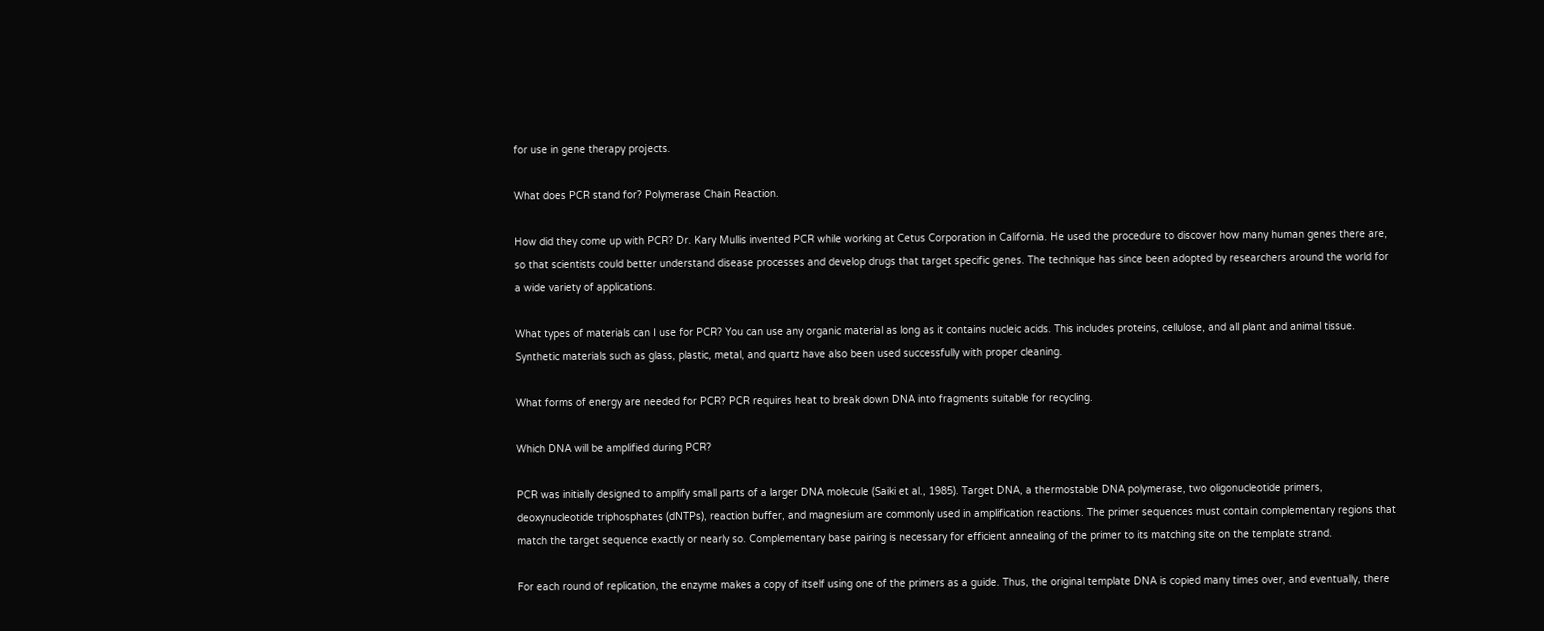for use in gene therapy projects.

What does PCR stand for? Polymerase Chain Reaction.

How did they come up with PCR? Dr. Kary Mullis invented PCR while working at Cetus Corporation in California. He used the procedure to discover how many human genes there are, so that scientists could better understand disease processes and develop drugs that target specific genes. The technique has since been adopted by researchers around the world for a wide variety of applications.

What types of materials can I use for PCR? You can use any organic material as long as it contains nucleic acids. This includes proteins, cellulose, and all plant and animal tissue. Synthetic materials such as glass, plastic, metal, and quartz have also been used successfully with proper cleaning.

What forms of energy are needed for PCR? PCR requires heat to break down DNA into fragments suitable for recycling.

Which DNA will be amplified during PCR?

PCR was initially designed to amplify small parts of a larger DNA molecule (Saiki et al., 1985). Target DNA, a thermostable DNA polymerase, two oligonucleotide primers, deoxynucleotide triphosphates (dNTPs), reaction buffer, and magnesium are commonly used in amplification reactions. The primer sequences must contain complementary regions that match the target sequence exactly or nearly so. Complementary base pairing is necessary for efficient annealing of the primer to its matching site on the template strand.

For each round of replication, the enzyme makes a copy of itself using one of the primers as a guide. Thus, the original template DNA is copied many times over, and eventually, there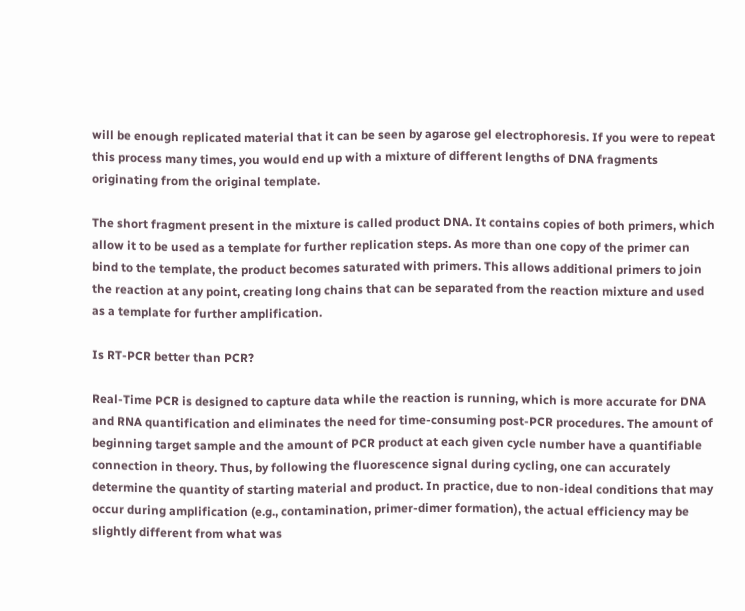will be enough replicated material that it can be seen by agarose gel electrophoresis. If you were to repeat this process many times, you would end up with a mixture of different lengths of DNA fragments originating from the original template.

The short fragment present in the mixture is called product DNA. It contains copies of both primers, which allow it to be used as a template for further replication steps. As more than one copy of the primer can bind to the template, the product becomes saturated with primers. This allows additional primers to join the reaction at any point, creating long chains that can be separated from the reaction mixture and used as a template for further amplification.

Is RT-PCR better than PCR?

Real-Time PCR is designed to capture data while the reaction is running, which is more accurate for DNA and RNA quantification and eliminates the need for time-consuming post-PCR procedures. The amount of beginning target sample and the amount of PCR product at each given cycle number have a quantifiable connection in theory. Thus, by following the fluorescence signal during cycling, one can accurately determine the quantity of starting material and product. In practice, due to non-ideal conditions that may occur during amplification (e.g., contamination, primer-dimer formation), the actual efficiency may be slightly different from what was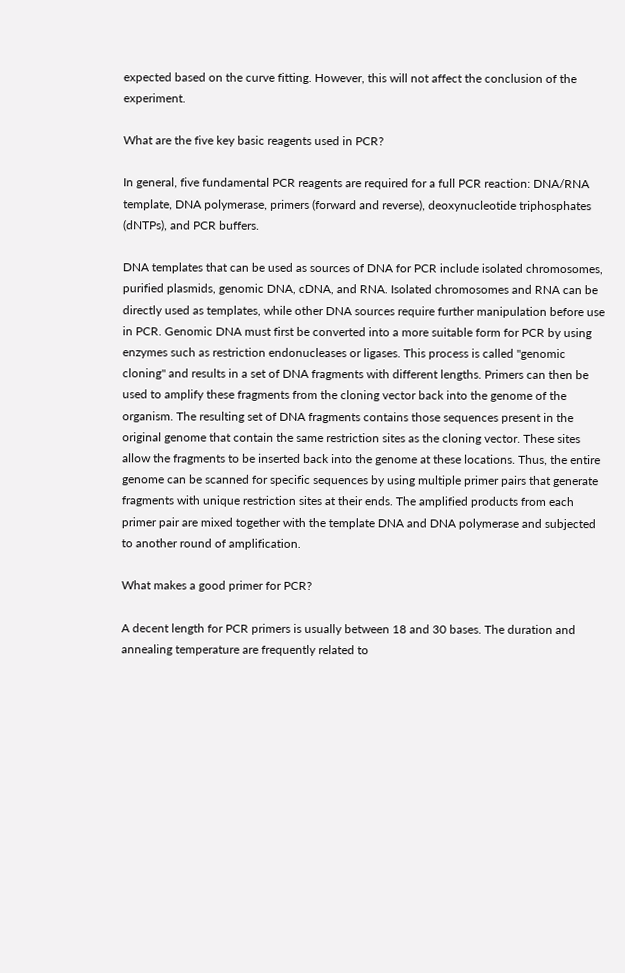expected based on the curve fitting. However, this will not affect the conclusion of the experiment.

What are the five key basic reagents used in PCR?

In general, five fundamental PCR reagents are required for a full PCR reaction: DNA/RNA template, DNA polymerase, primers (forward and reverse), deoxynucleotide triphosphates (dNTPs), and PCR buffers.

DNA templates that can be used as sources of DNA for PCR include isolated chromosomes, purified plasmids, genomic DNA, cDNA, and RNA. Isolated chromosomes and RNA can be directly used as templates, while other DNA sources require further manipulation before use in PCR. Genomic DNA must first be converted into a more suitable form for PCR by using enzymes such as restriction endonucleases or ligases. This process is called "genomic cloning" and results in a set of DNA fragments with different lengths. Primers can then be used to amplify these fragments from the cloning vector back into the genome of the organism. The resulting set of DNA fragments contains those sequences present in the original genome that contain the same restriction sites as the cloning vector. These sites allow the fragments to be inserted back into the genome at these locations. Thus, the entire genome can be scanned for specific sequences by using multiple primer pairs that generate fragments with unique restriction sites at their ends. The amplified products from each primer pair are mixed together with the template DNA and DNA polymerase and subjected to another round of amplification.

What makes a good primer for PCR?

A decent length for PCR primers is usually between 18 and 30 bases. The duration and annealing temperature are frequently related to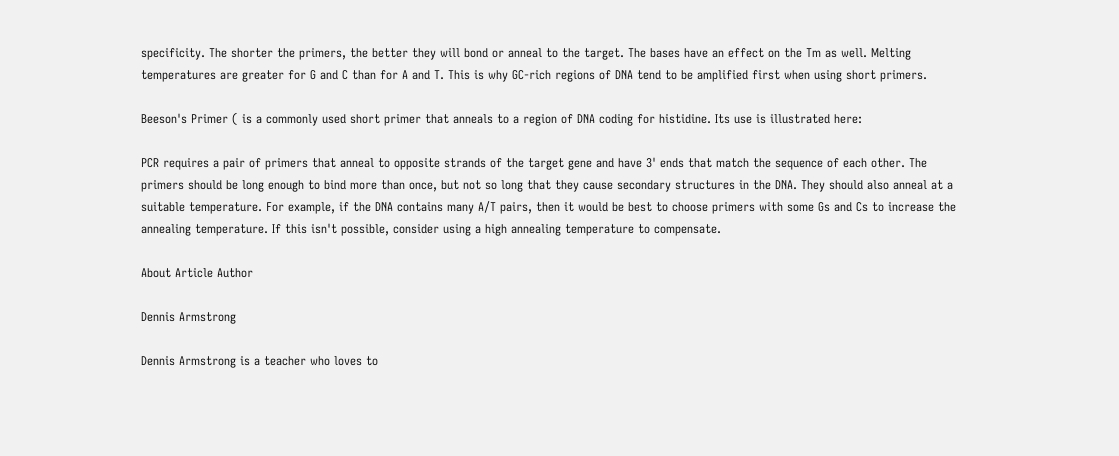specificity. The shorter the primers, the better they will bond or anneal to the target. The bases have an effect on the Tm as well. Melting temperatures are greater for G and C than for A and T. This is why GC-rich regions of DNA tend to be amplified first when using short primers.

Beeson's Primer ( is a commonly used short primer that anneals to a region of DNA coding for histidine. Its use is illustrated here:

PCR requires a pair of primers that anneal to opposite strands of the target gene and have 3' ends that match the sequence of each other. The primers should be long enough to bind more than once, but not so long that they cause secondary structures in the DNA. They should also anneal at a suitable temperature. For example, if the DNA contains many A/T pairs, then it would be best to choose primers with some Gs and Cs to increase the annealing temperature. If this isn't possible, consider using a high annealing temperature to compensate.

About Article Author

Dennis Armstrong

Dennis Armstrong is a teacher who loves to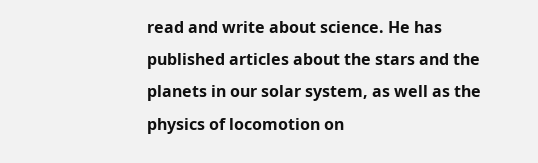read and write about science. He has published articles about the stars and the planets in our solar system, as well as the physics of locomotion on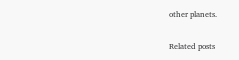other planets.

Related posts